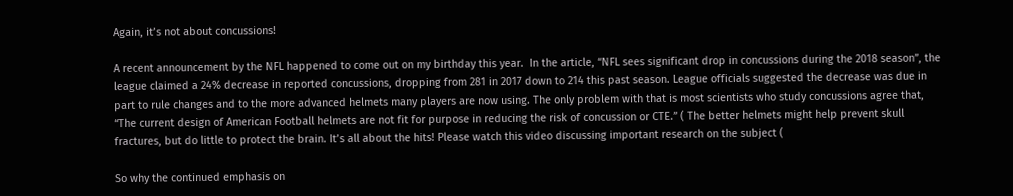Again, it’s not about concussions!

A recent announcement by the NFL happened to come out on my birthday this year.  In the article, “NFL sees significant drop in concussions during the 2018 season”, the league claimed a 24% decrease in reported concussions, dropping from 281 in 2017 down to 214 this past season. League officials suggested the decrease was due in part to rule changes and to the more advanced helmets many players are now using. The only problem with that is most scientists who study concussions agree that, “The current design of American Football helmets are not fit for purpose in reducing the risk of concussion or CTE.” ( The better helmets might help prevent skull fractures, but do little to protect the brain. It’s all about the hits! Please watch this video discussing important research on the subject (

So why the continued emphasis on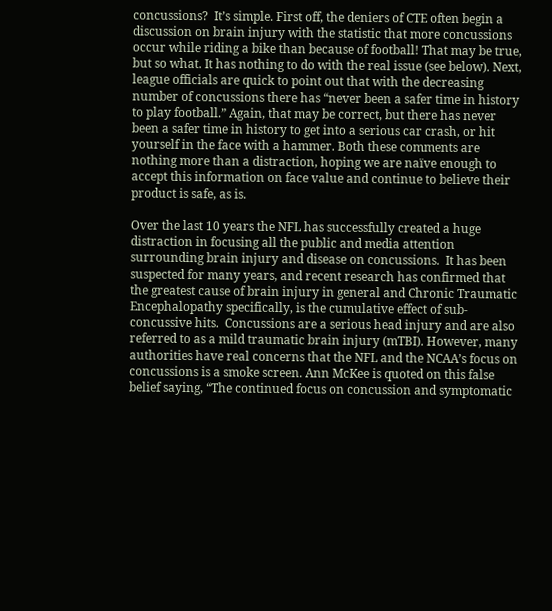concussions?  It’s simple. First off, the deniers of CTE often begin a discussion on brain injury with the statistic that more concussions occur while riding a bike than because of football! That may be true, but so what. It has nothing to do with the real issue (see below). Next, league officials are quick to point out that with the decreasing number of concussions there has “never been a safer time in history to play football.” Again, that may be correct, but there has never been a safer time in history to get into a serious car crash, or hit yourself in the face with a hammer. Both these comments are nothing more than a distraction, hoping we are naïve enough to accept this information on face value and continue to believe their product is safe, as is.

Over the last 10 years the NFL has successfully created a huge distraction in focusing all the public and media attention surrounding brain injury and disease on concussions.  It has been suspected for many years, and recent research has confirmed that the greatest cause of brain injury in general and Chronic Traumatic Encephalopathy specifically, is the cumulative effect of sub-concussive hits.  Concussions are a serious head injury and are also referred to as a mild traumatic brain injury (mTBI). However, many authorities have real concerns that the NFL and the NCAA’s focus on concussions is a smoke screen. Ann McKee is quoted on this false belief saying, “The continued focus on concussion and symptomatic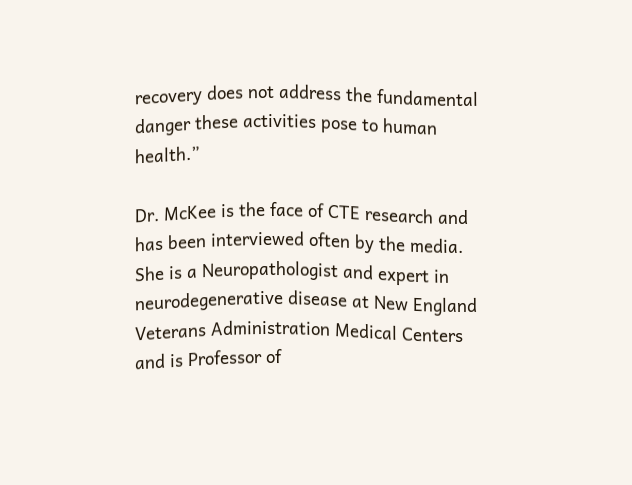recovery does not address the fundamental danger these activities pose to human health.”

Dr. McKee is the face of CTE research and has been interviewed often by the media. She is a Neuropathologist and expert in neurodegenerative disease at New England Veterans Administration Medical Centers and is Professor of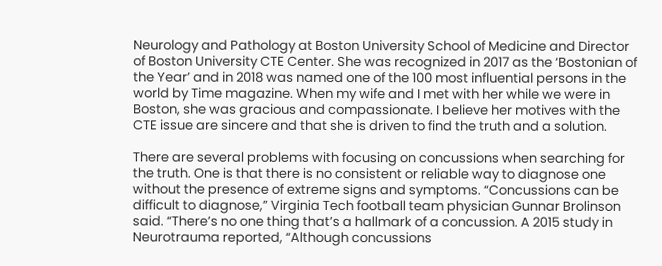Neurology and Pathology at Boston University School of Medicine and Director of Boston University CTE Center. She was recognized in 2017 as the ‘Bostonian of the Year’ and in 2018 was named one of the 100 most influential persons in the world by Time magazine. When my wife and I met with her while we were in Boston, she was gracious and compassionate. I believe her motives with the CTE issue are sincere and that she is driven to find the truth and a solution.

There are several problems with focusing on concussions when searching for the truth. One is that there is no consistent or reliable way to diagnose one without the presence of extreme signs and symptoms. “Concussions can be difficult to diagnose,” Virginia Tech football team physician Gunnar Brolinson said. “There’s no one thing that’s a hallmark of a concussion. A 2015 study in Neurotrauma reported, “Although concussions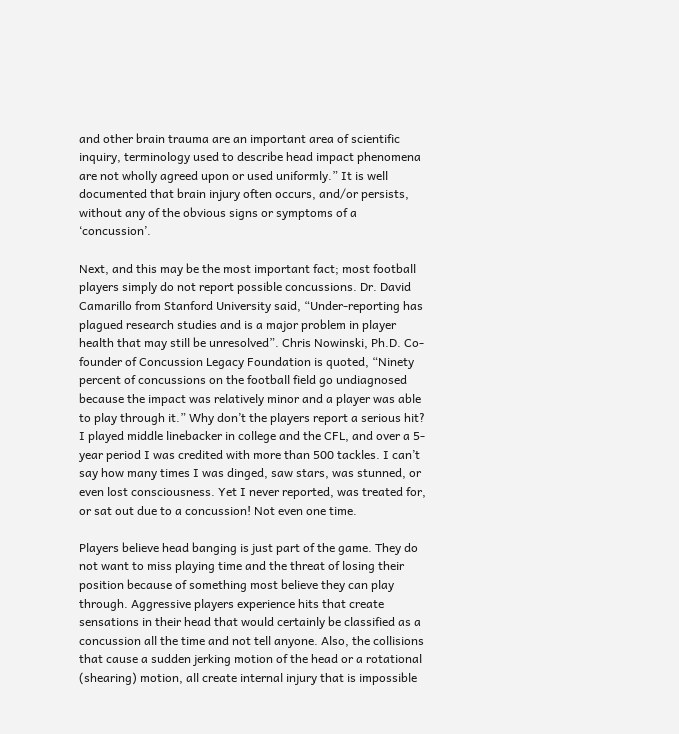and other brain trauma are an important area of scientific inquiry, terminology used to describe head impact phenomena are not wholly agreed upon or used uniformly.” It is well documented that brain injury often occurs, and/or persists, without any of the obvious signs or symptoms of a ‘concussion’.

Next, and this may be the most important fact; most football players simply do not report possible concussions. Dr. David Camarillo from Stanford University said, “Under-reporting has plagued research studies and is a major problem in player health that may still be unresolved”. Chris Nowinski, Ph.D. Co-founder of Concussion Legacy Foundation is quoted, “Ninety percent of concussions on the football field go undiagnosed because the impact was relatively minor and a player was able to play through it.” Why don’t the players report a serious hit? I played middle linebacker in college and the CFL, and over a 5-year period I was credited with more than 500 tackles. I can’t say how many times I was dinged, saw stars, was stunned, or even lost consciousness. Yet I never reported, was treated for, or sat out due to a concussion! Not even one time.

Players believe head banging is just part of the game. They do not want to miss playing time and the threat of losing their position because of something most believe they can play through. Aggressive players experience hits that create sensations in their head that would certainly be classified as a concussion all the time and not tell anyone. Also, the collisions that cause a sudden jerking motion of the head or a rotational (shearing) motion, all create internal injury that is impossible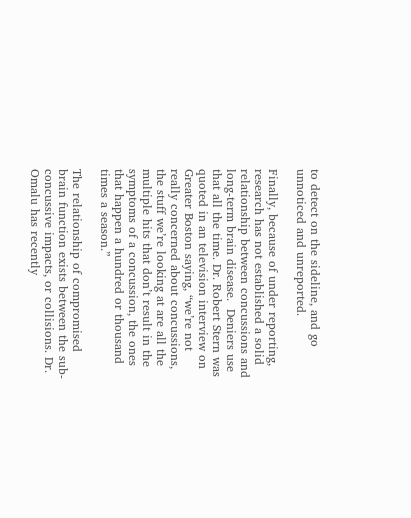to detect on the sideline, and go unnoticed and unreported.

Finally, because of under reporting, research has not established a solid relationship between concussions and long-term brain disease.  Deniers use that all the time. Dr. Robert Stern was quoted in an television interview on Greater Boston saying, “we’re not really concerned about concussions, the stuff we’re looking at are all the multiple hits that don’t result in the symptoms of a concussion, the ones that happen a hundred or thousand times a season.”

The relationship of compromised brain function exists between the sub-concussive impacts, or collisions. Dr. Omalu has recently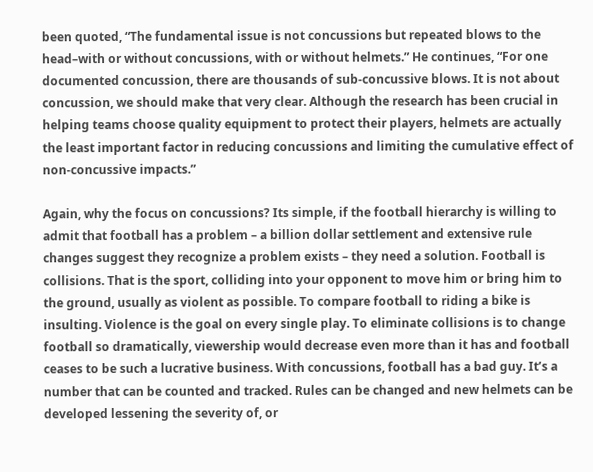been quoted, “The fundamental issue is not concussions but repeated blows to the head–with or without concussions, with or without helmets.” He continues, “For one documented concussion, there are thousands of sub-concussive blows. It is not about concussion, we should make that very clear. Although the research has been crucial in helping teams choose quality equipment to protect their players, helmets are actually the least important factor in reducing concussions and limiting the cumulative effect of non-concussive impacts.”

Again, why the focus on concussions? Its simple, if the football hierarchy is willing to admit that football has a problem – a billion dollar settlement and extensive rule changes suggest they recognize a problem exists – they need a solution. Football is collisions. That is the sport, colliding into your opponent to move him or bring him to the ground, usually as violent as possible. To compare football to riding a bike is insulting. Violence is the goal on every single play. To eliminate collisions is to change football so dramatically, viewership would decrease even more than it has and football ceases to be such a lucrative business. With concussions, football has a bad guy. It’s a number that can be counted and tracked. Rules can be changed and new helmets can be developed lessening the severity of, or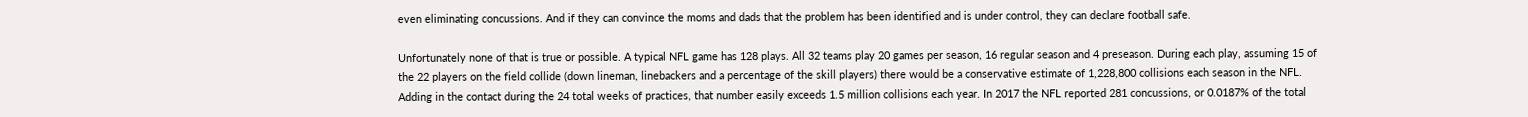even eliminating concussions. And if they can convince the moms and dads that the problem has been identified and is under control, they can declare football safe.

Unfortunately none of that is true or possible. A typical NFL game has 128 plays. All 32 teams play 20 games per season, 16 regular season and 4 preseason. During each play, assuming 15 of the 22 players on the field collide (down lineman, linebackers and a percentage of the skill players) there would be a conservative estimate of 1,228,800 collisions each season in the NFL. Adding in the contact during the 24 total weeks of practices, that number easily exceeds 1.5 million collisions each year. In 2017 the NFL reported 281 concussions, or 0.0187% of the total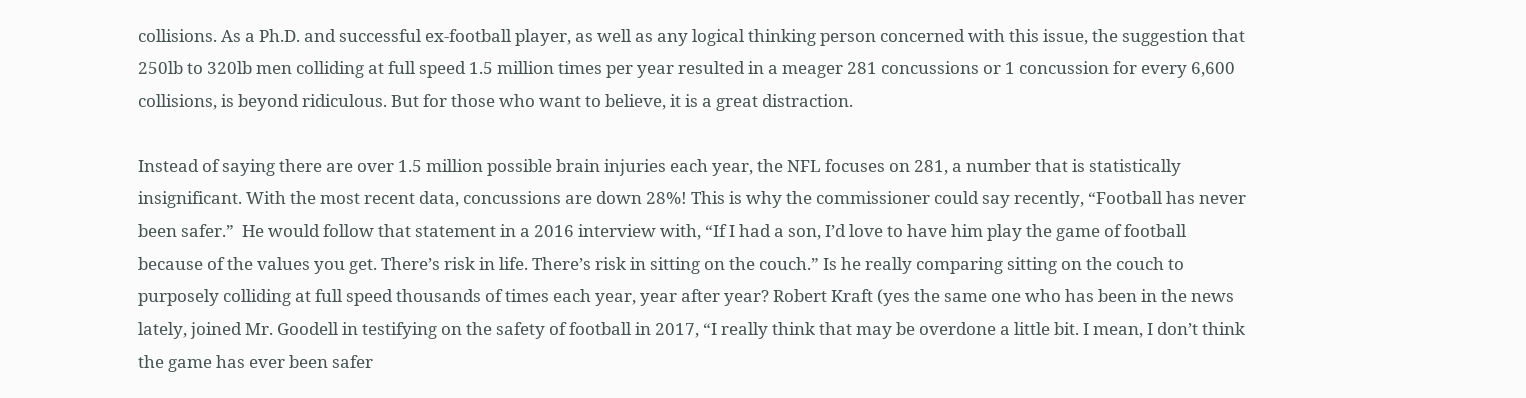collisions. As a Ph.D. and successful ex-football player, as well as any logical thinking person concerned with this issue, the suggestion that 250lb to 320lb men colliding at full speed 1.5 million times per year resulted in a meager 281 concussions or 1 concussion for every 6,600 collisions, is beyond ridiculous. But for those who want to believe, it is a great distraction.

Instead of saying there are over 1.5 million possible brain injuries each year, the NFL focuses on 281, a number that is statistically insignificant. With the most recent data, concussions are down 28%! This is why the commissioner could say recently, “Football has never been safer.”  He would follow that statement in a 2016 interview with, “If I had a son, I’d love to have him play the game of football because of the values you get. There’s risk in life. There’s risk in sitting on the couch.” Is he really comparing sitting on the couch to purposely colliding at full speed thousands of times each year, year after year? Robert Kraft (yes the same one who has been in the news lately, joined Mr. Goodell in testifying on the safety of football in 2017, “I really think that may be overdone a little bit. I mean, I don’t think the game has ever been safer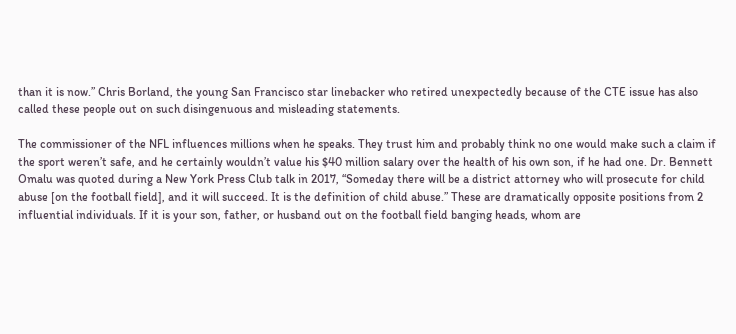than it is now.” Chris Borland, the young San Francisco star linebacker who retired unexpectedly because of the CTE issue has also called these people out on such disingenuous and misleading statements.

The commissioner of the NFL influences millions when he speaks. They trust him and probably think no one would make such a claim if the sport weren’t safe, and he certainly wouldn’t value his $40 million salary over the health of his own son, if he had one. Dr. Bennett Omalu was quoted during a New York Press Club talk in 2017, “Someday there will be a district attorney who will prosecute for child abuse [on the football field], and it will succeed. It is the definition of child abuse.” These are dramatically opposite positions from 2 influential individuals. If it is your son, father, or husband out on the football field banging heads, whom are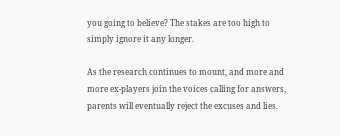you going to believe? The stakes are too high to simply ignore it any longer.

As the research continues to mount, and more and more ex-players join the voices calling for answers, parents will eventually reject the excuses and lies.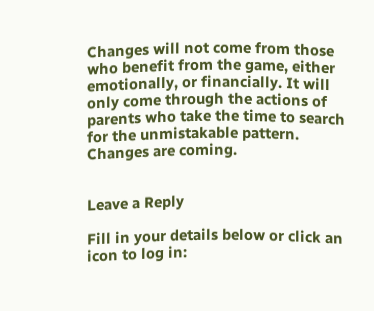Changes will not come from those who benefit from the game, either emotionally, or financially. It will only come through the actions of parents who take the time to search for the unmistakable pattern. Changes are coming.


Leave a Reply

Fill in your details below or click an icon to log in: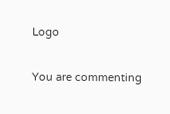Logo

You are commenting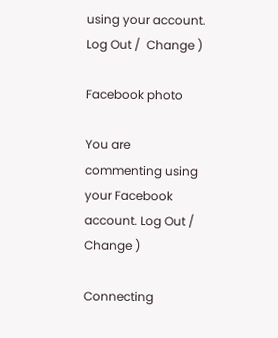using your account. Log Out /  Change )

Facebook photo

You are commenting using your Facebook account. Log Out /  Change )

Connecting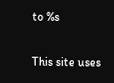to %s

This site uses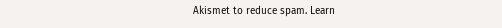Akismet to reduce spam. Learn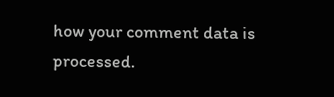how your comment data is processed.